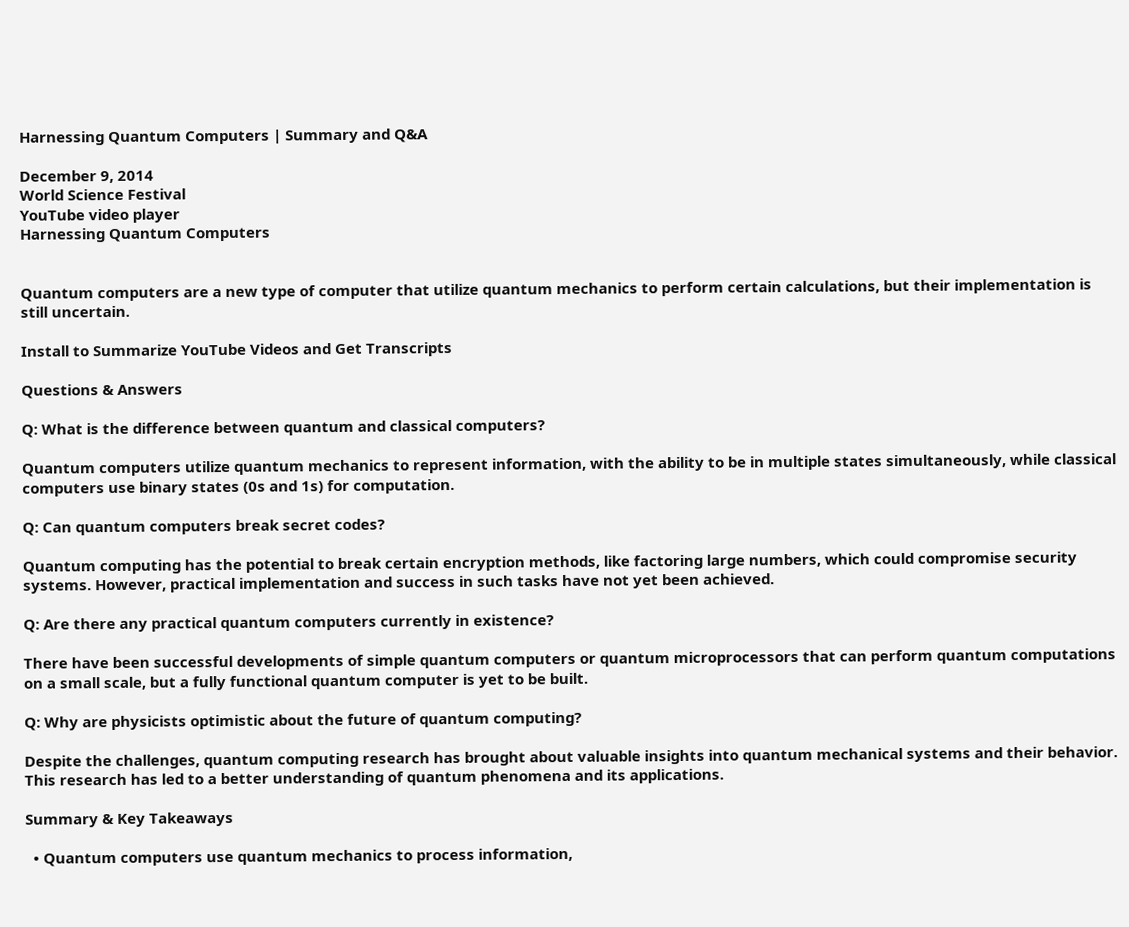Harnessing Quantum Computers | Summary and Q&A

December 9, 2014
World Science Festival
YouTube video player
Harnessing Quantum Computers


Quantum computers are a new type of computer that utilize quantum mechanics to perform certain calculations, but their implementation is still uncertain.

Install to Summarize YouTube Videos and Get Transcripts

Questions & Answers

Q: What is the difference between quantum and classical computers?

Quantum computers utilize quantum mechanics to represent information, with the ability to be in multiple states simultaneously, while classical computers use binary states (0s and 1s) for computation.

Q: Can quantum computers break secret codes?

Quantum computing has the potential to break certain encryption methods, like factoring large numbers, which could compromise security systems. However, practical implementation and success in such tasks have not yet been achieved.

Q: Are there any practical quantum computers currently in existence?

There have been successful developments of simple quantum computers or quantum microprocessors that can perform quantum computations on a small scale, but a fully functional quantum computer is yet to be built.

Q: Why are physicists optimistic about the future of quantum computing?

Despite the challenges, quantum computing research has brought about valuable insights into quantum mechanical systems and their behavior. This research has led to a better understanding of quantum phenomena and its applications.

Summary & Key Takeaways

  • Quantum computers use quantum mechanics to process information,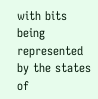with bits being represented by the states of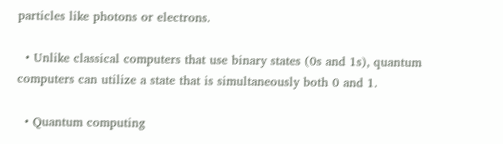particles like photons or electrons.

  • Unlike classical computers that use binary states (0s and 1s), quantum computers can utilize a state that is simultaneously both 0 and 1.

  • Quantum computing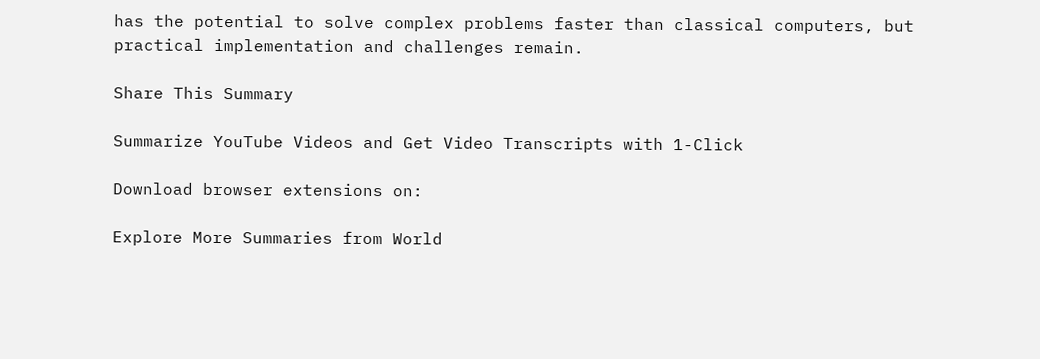has the potential to solve complex problems faster than classical computers, but practical implementation and challenges remain.

Share This Summary

Summarize YouTube Videos and Get Video Transcripts with 1-Click

Download browser extensions on:

Explore More Summaries from World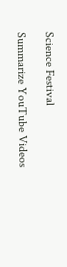Science Festival

Summarize YouTube Videos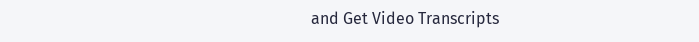and Get Video Transcripts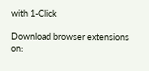with 1-Click

Download browser extensions on: